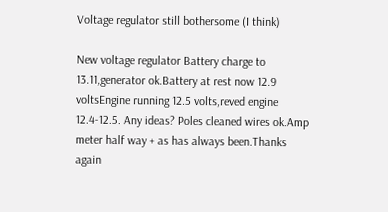Voltage regulator still bothersome (I think)

New voltage regulator Battery charge to 13.11,generator ok.Battery at rest now 12.9 voltsEngine running 12.5 volts,reved engine 12.4-12.5. Any ideas? Poles cleaned wires ok.Amp meter half way + as has always been.Thanks again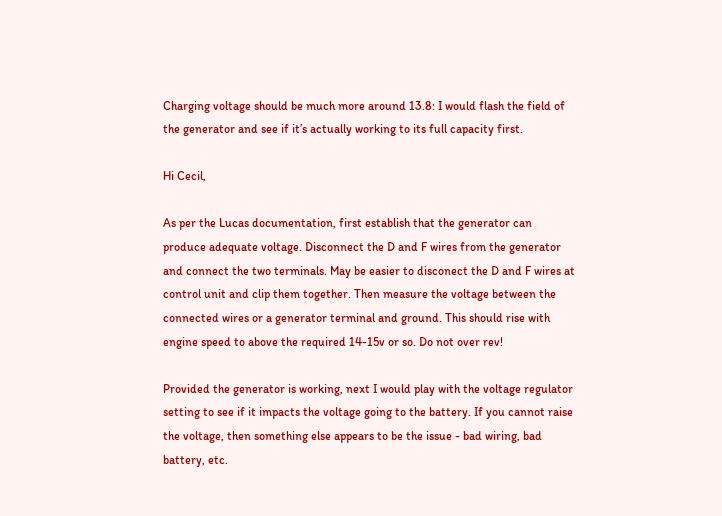Charging voltage should be much more around 13.8: I would flash the field of the generator and see if it’s actually working to its full capacity first.

Hi Cecil,

As per the Lucas documentation, first establish that the generator can produce adequate voltage. Disconnect the D and F wires from the generator and connect the two terminals. May be easier to disconect the D and F wires at control unit and clip them together. Then measure the voltage between the connected wires or a generator terminal and ground. This should rise with engine speed to above the required 14-15v or so. Do not over rev!

Provided the generator is working, next I would play with the voltage regulator setting to see if it impacts the voltage going to the battery. If you cannot raise the voltage, then something else appears to be the issue - bad wiring, bad battery, etc.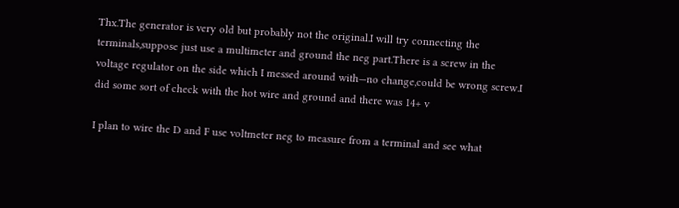Thx.The generator is very old but probably not the original.I will try connecting the terminals,suppose just use a multimeter and ground the neg part.There is a screw in the voltage regulator on the side which I messed around with—no change,could be wrong screw.I did some sort of check with the hot wire and ground and there was 14+ v

I plan to wire the D and F use voltmeter neg to measure from a terminal and see what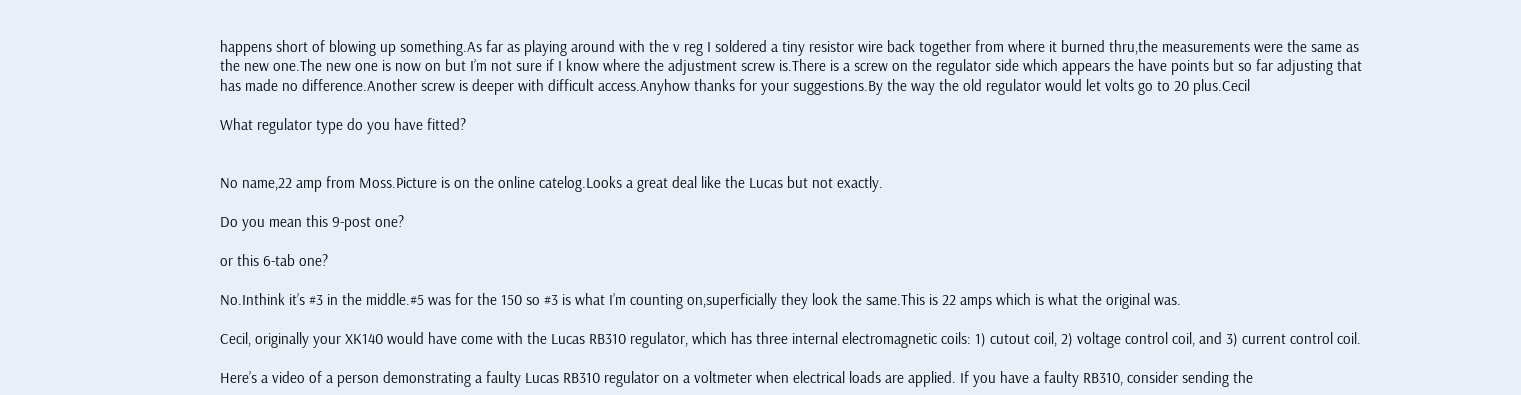happens short of blowing up something.As far as playing around with the v reg I soldered a tiny resistor wire back together from where it burned thru,the measurements were the same as the new one.The new one is now on but I’m not sure if I know where the adjustment screw is.There is a screw on the regulator side which appears the have points but so far adjusting that has made no difference.Another screw is deeper with difficult access.Anyhow thanks for your suggestions.By the way the old regulator would let volts go to 20 plus.Cecil

What regulator type do you have fitted?


No name,22 amp from Moss.Picture is on the online catelog.Looks a great deal like the Lucas but not exactly.

Do you mean this 9-post one?

or this 6-tab one?

No.Inthink it’s #3 in the middle.#5 was for the 150 so #3 is what I’m counting on,superficially they look the same.This is 22 amps which is what the original was.

Cecil, originally your XK140 would have come with the Lucas RB310 regulator, which has three internal electromagnetic coils: 1) cutout coil, 2) voltage control coil, and 3) current control coil.

Here’s a video of a person demonstrating a faulty Lucas RB310 regulator on a voltmeter when electrical loads are applied. If you have a faulty RB310, consider sending the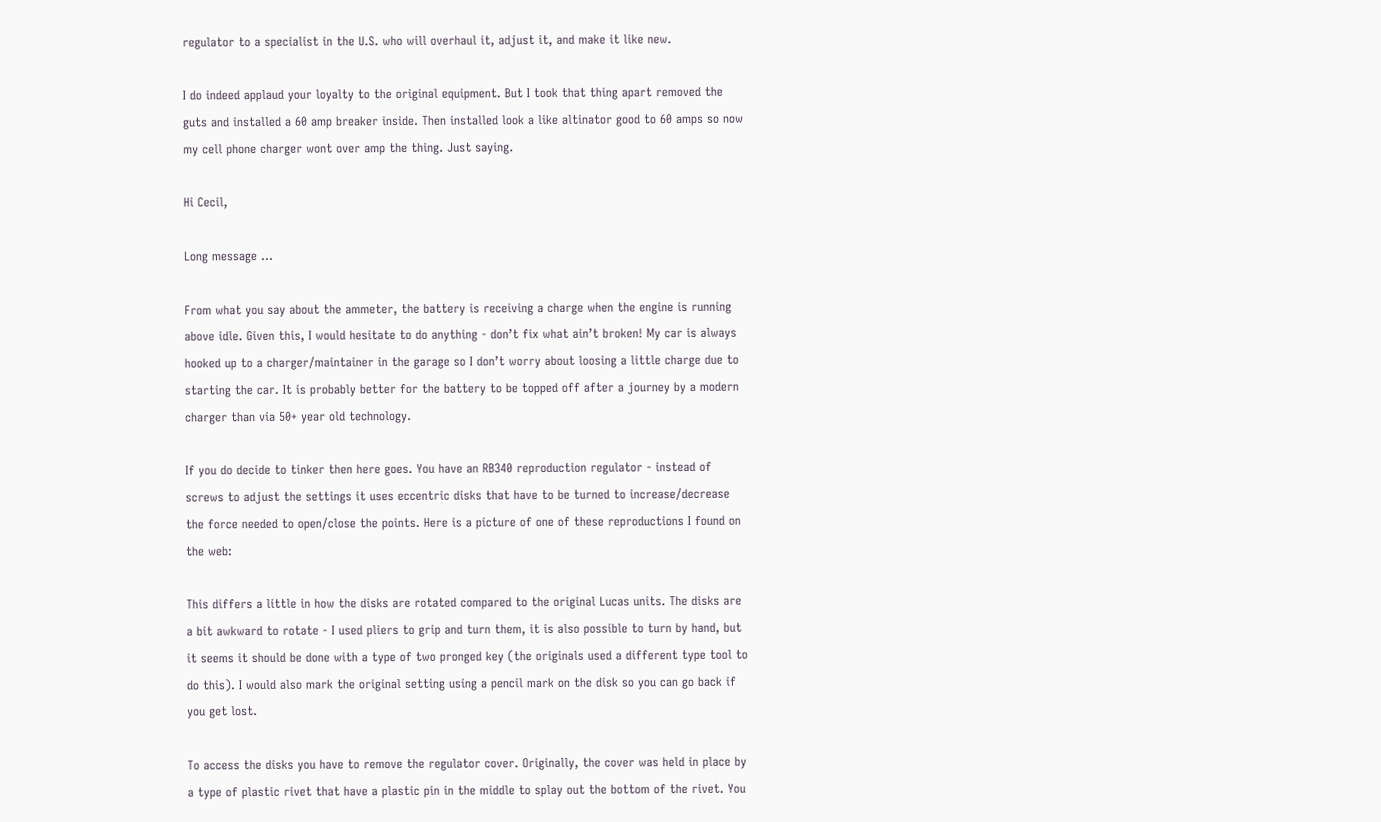regulator to a specialist in the U.S. who will overhaul it, adjust it, and make it like new.

I do indeed applaud your loyalty to the original equipment. But I took that thing apart removed the guts and installed a 60 amp breaker inside. Then installed look a like altinator good to 60 amps so now my cell phone charger wont over amp the thing. Just saying.

Hi Cecil,

Long message …

From what you say about the ammeter, the battery is receiving a charge when the engine is running above idle. Given this, I would hesitate to do anything - don’t fix what ain’t broken! My car is always hooked up to a charger/maintainer in the garage so I don’t worry about loosing a little charge due to starting the car. It is probably better for the battery to be topped off after a journey by a modern charger than via 50+ year old technology.

If you do decide to tinker then here goes. You have an RB340 reproduction regulator - instead of screws to adjust the settings it uses eccentric disks that have to be turned to increase/decrease the force needed to open/close the points. Here is a picture of one of these reproductions I found on the web:

This differs a little in how the disks are rotated compared to the original Lucas units. The disks are a bit awkward to rotate - I used pliers to grip and turn them, it is also possible to turn by hand, but it seems it should be done with a type of two pronged key (the originals used a different type tool to do this). I would also mark the original setting using a pencil mark on the disk so you can go back if you get lost.

To access the disks you have to remove the regulator cover. Originally, the cover was held in place by a type of plastic rivet that have a plastic pin in the middle to splay out the bottom of the rivet. You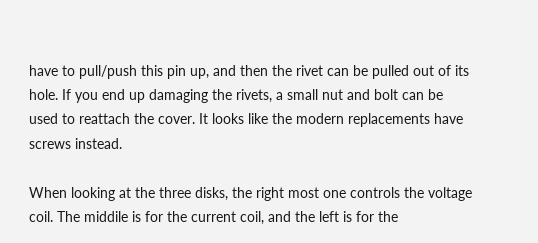have to pull/push this pin up, and then the rivet can be pulled out of its hole. If you end up damaging the rivets, a small nut and bolt can be used to reattach the cover. It looks like the modern replacements have screws instead.

When looking at the three disks, the right most one controls the voltage coil. The middile is for the current coil, and the left is for the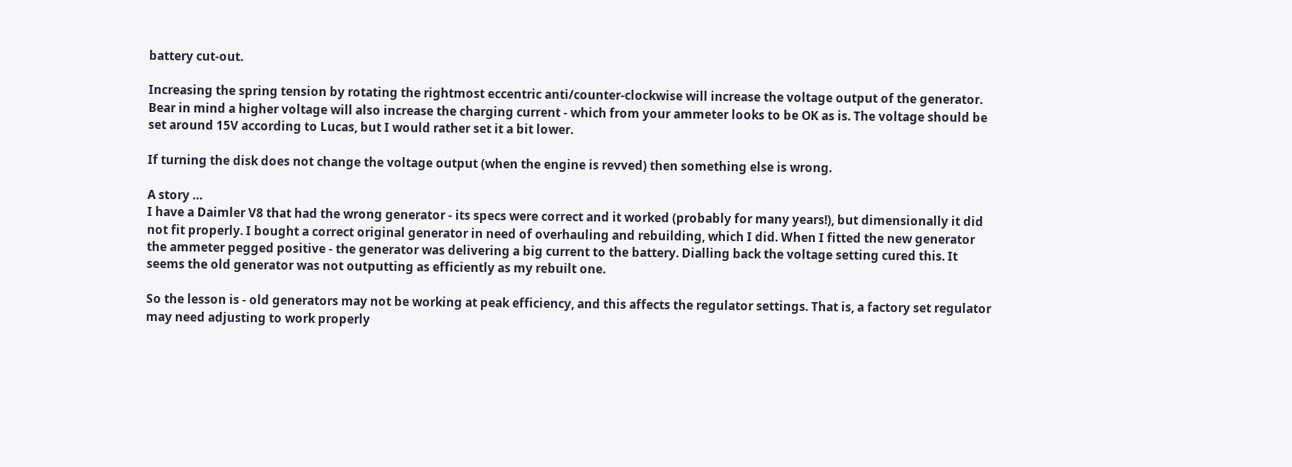battery cut-out.

Increasing the spring tension by rotating the rightmost eccentric anti/counter-clockwise will increase the voltage output of the generator. Bear in mind a higher voltage will also increase the charging current - which from your ammeter looks to be OK as is. The voltage should be set around 15V according to Lucas, but I would rather set it a bit lower.

If turning the disk does not change the voltage output (when the engine is revved) then something else is wrong.

A story …
I have a Daimler V8 that had the wrong generator - its specs were correct and it worked (probably for many years!), but dimensionally it did not fit properly. I bought a correct original generator in need of overhauling and rebuilding, which I did. When I fitted the new generator the ammeter pegged positive - the generator was delivering a big current to the battery. Dialling back the voltage setting cured this. It seems the old generator was not outputting as efficiently as my rebuilt one.

So the lesson is - old generators may not be working at peak efficiency, and this affects the regulator settings. That is, a factory set regulator may need adjusting to work properly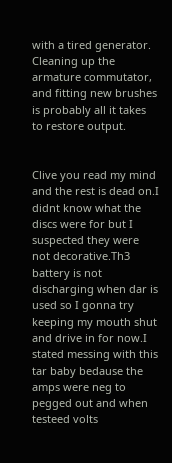with a tired generator. Cleaning up the armature commutator, and fitting new brushes is probably all it takes to restore output.


Clive you read my mind and the rest is dead on.I didnt know what the discs were for but I suspected they were not decorative.Th3 battery is not discharging when dar is used so I gonna try keeping my mouth shut and drive in for now.I stated messing with this tar baby bedause the amps were neg to pegged out and when testeed volts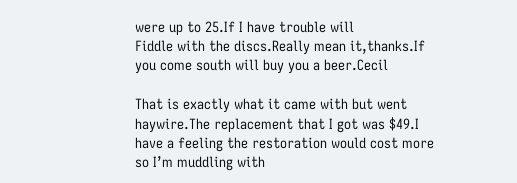were up to 25.If I have trouble will
Fiddle with the discs.Really mean it,thanks.If you come south will buy you a beer.Cecil

That is exactly what it came with but went haywire.The replacement that I got was $49.I have a feeling the restoration would cost more so I’m muddling with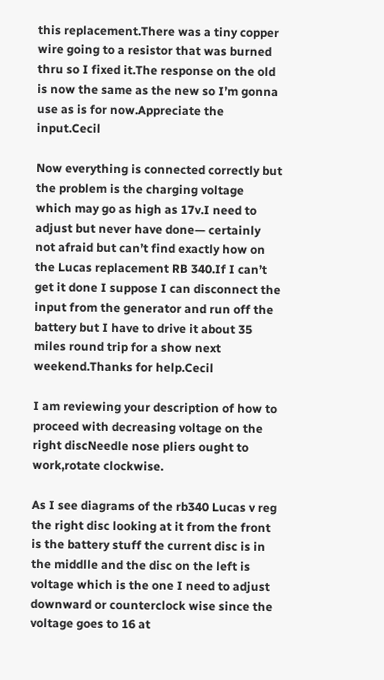this replacement.There was a tiny copper wire going to a resistor that was burned thru so I fixed it.The response on the old is now the same as the new so I’m gonna use as is for now.Appreciate the input.Cecil

Now everything is connected correctly but the problem is the charging voltage which may go as high as 17v.I need to adjust but never have done— certainly not afraid but can’t find exactly how on the Lucas replacement RB 340.If I can’t get it done I suppose I can disconnect the input from the generator and run off the battery but I have to drive it about 35 miles round trip for a show next weekend.Thanks for help.Cecil

I am reviewing your description of how to proceed with decreasing voltage on the right discNeedle nose pliers ought to work,rotate clockwise.

As I see diagrams of the rb340 Lucas v reg the right disc looking at it from the front is the battery stuff the current disc is in the middlle and the disc on the left is voltage which is the one I need to adjust downward or counterclock wise since the voltage goes to 16 at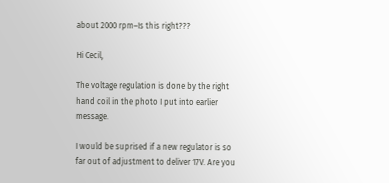about 2000 rpm–Is this right???

Hi Cecil,

The voltage regulation is done by the right hand coil in the photo I put into earlier message.

I would be suprised if a new regulator is so far out of adjustment to deliver 17V. Are you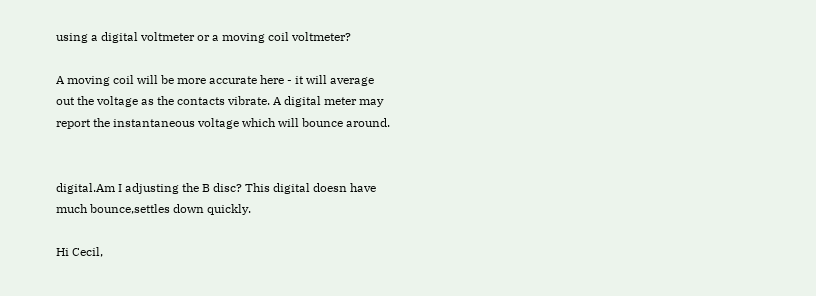using a digital voltmeter or a moving coil voltmeter?

A moving coil will be more accurate here - it will average out the voltage as the contacts vibrate. A digital meter may report the instantaneous voltage which will bounce around.


digital.Am I adjusting the B disc? This digital doesn have much bounce,settles down quickly.

Hi Cecil,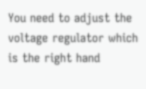You need to adjust the voltage regulator which is the right hand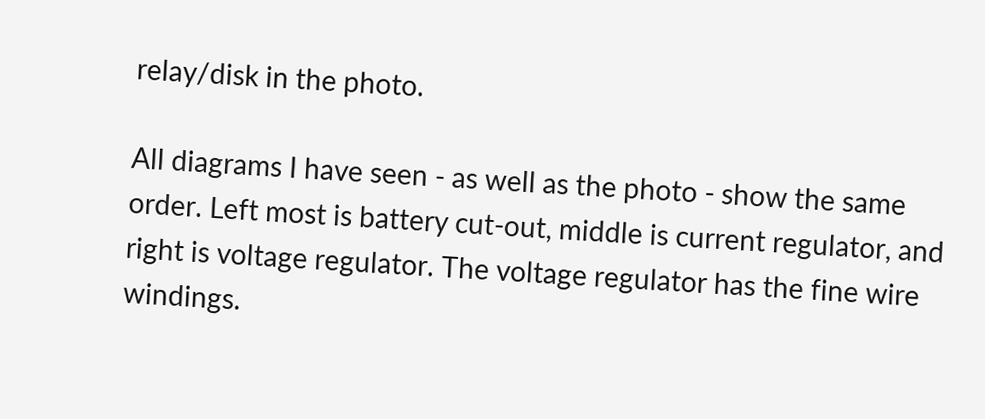relay/disk in the photo.

All diagrams I have seen - as well as the photo - show the same order. Left most is battery cut-out, middle is current regulator, and right is voltage regulator. The voltage regulator has the fine wire windings.